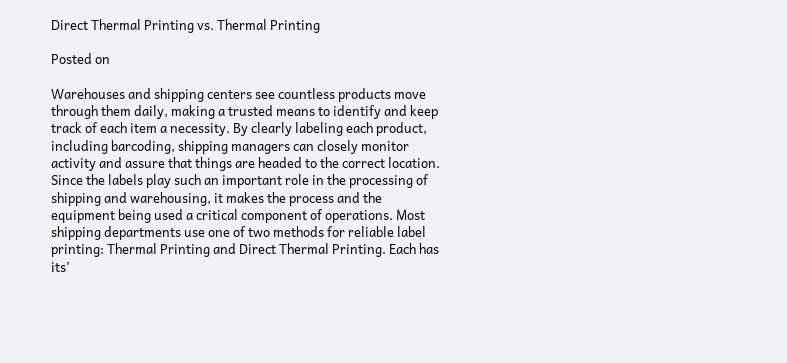Direct Thermal Printing vs. Thermal Printing

Posted on

Warehouses and shipping centers see countless products move through them daily, making a trusted means to identify and keep track of each item a necessity. By clearly labeling each product, including barcoding, shipping managers can closely monitor activity and assure that things are headed to the correct location. Since the labels play such an important role in the processing of shipping and warehousing, it makes the process and the equipment being used a critical component of operations. Most shipping departments use one of two methods for reliable label printing: Thermal Printing and Direct Thermal Printing. Each has its’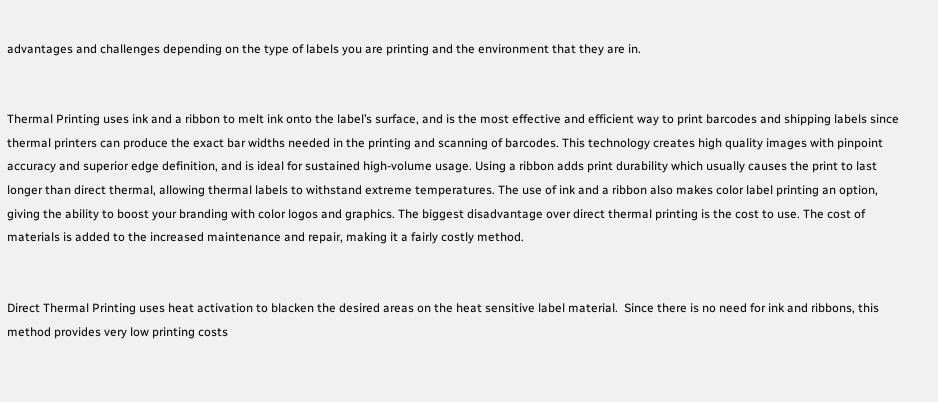advantages and challenges depending on the type of labels you are printing and the environment that they are in.


Thermal Printing uses ink and a ribbon to melt ink onto the label’s surface, and is the most effective and efficient way to print barcodes and shipping labels since thermal printers can produce the exact bar widths needed in the printing and scanning of barcodes. This technology creates high quality images with pinpoint accuracy and superior edge definition, and is ideal for sustained high-volume usage. Using a ribbon adds print durability which usually causes the print to last longer than direct thermal, allowing thermal labels to withstand extreme temperatures. The use of ink and a ribbon also makes color label printing an option, giving the ability to boost your branding with color logos and graphics. The biggest disadvantage over direct thermal printing is the cost to use. The cost of materials is added to the increased maintenance and repair, making it a fairly costly method.


Direct Thermal Printing uses heat activation to blacken the desired areas on the heat sensitive label material.  Since there is no need for ink and ribbons, this method provides very low printing costs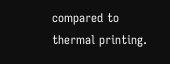compared to thermal printing.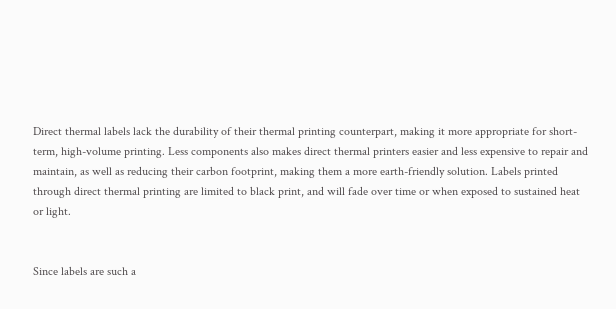Direct thermal labels lack the durability of their thermal printing counterpart, making it more appropriate for short-term, high-volume printing. Less components also makes direct thermal printers easier and less expensive to repair and maintain, as well as reducing their carbon footprint, making them a more earth-friendly solution. Labels printed through direct thermal printing are limited to black print, and will fade over time or when exposed to sustained heat or light.


Since labels are such a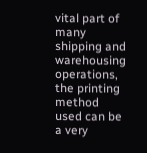vital part of many shipping and warehousing operations, the printing method used can be a very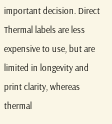important decision. Direct Thermal labels are less expensive to use, but are limited in longevity and print clarity, whereas thermal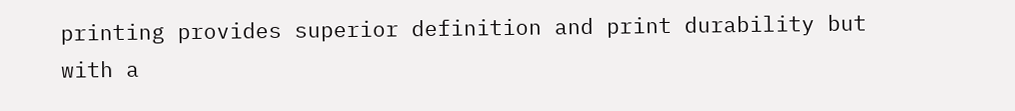printing provides superior definition and print durability but with a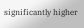significantly higher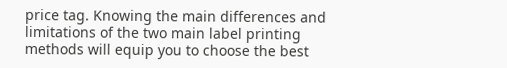price tag. Knowing the main differences and limitations of the two main label printing methods will equip you to choose the best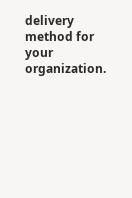delivery method for your organization.